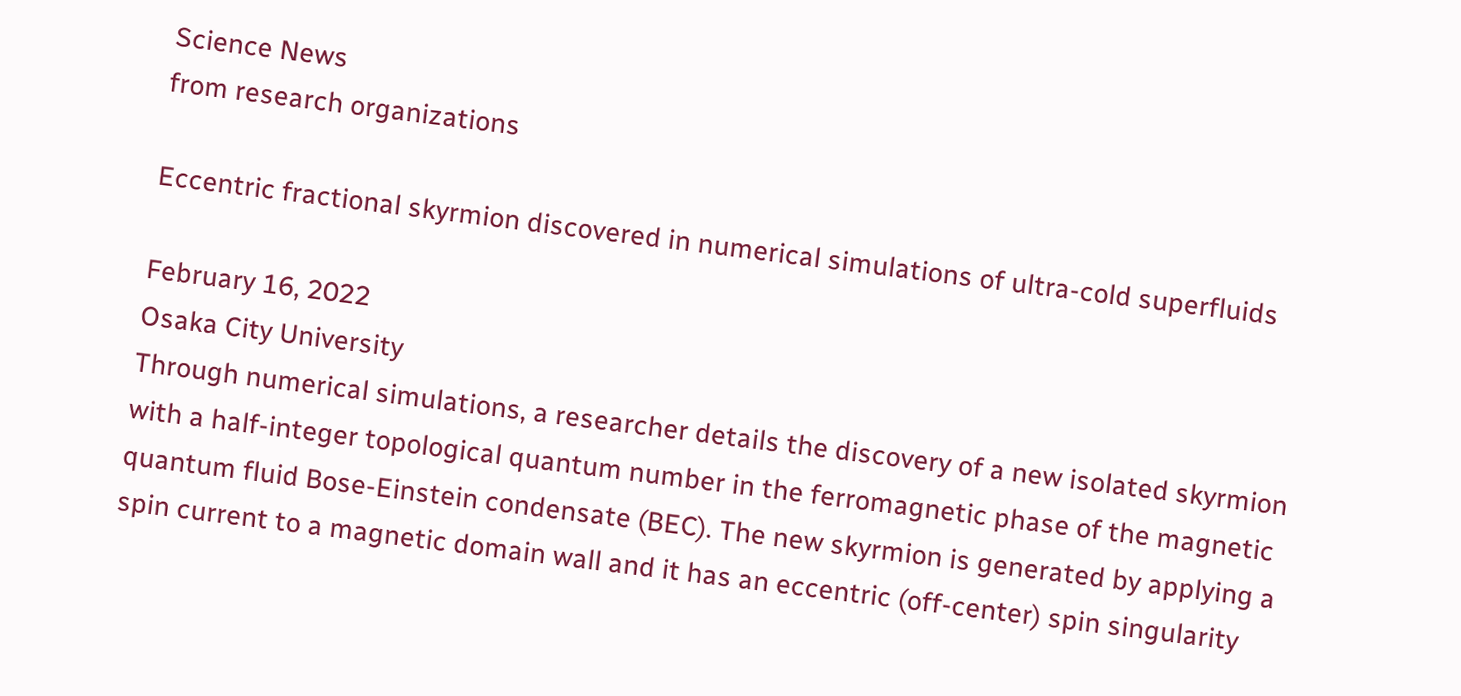Science News
from research organizations

Eccentric fractional skyrmion discovered in numerical simulations of ultra-cold superfluids

February 16, 2022
Osaka City University
Through numerical simulations, a researcher details the discovery of a new isolated skyrmion with a half-integer topological quantum number in the ferromagnetic phase of the magnetic quantum fluid Bose-Einstein condensate (BEC). The new skyrmion is generated by applying a spin current to a magnetic domain wall and it has an eccentric (off-center) spin singularity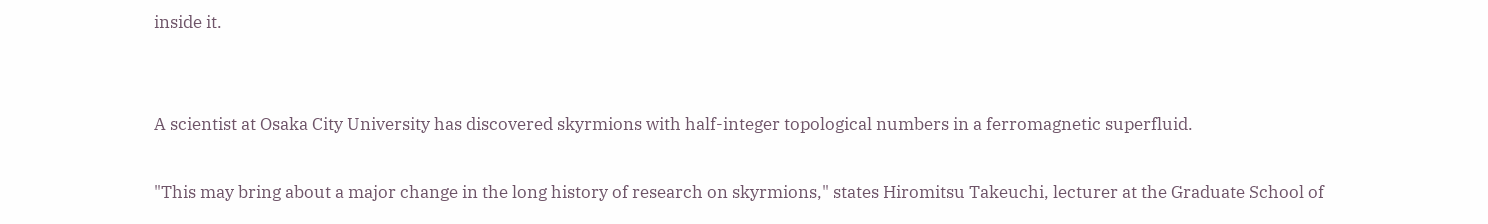inside it.


A scientist at Osaka City University has discovered skyrmions with half-integer topological numbers in a ferromagnetic superfluid.

"This may bring about a major change in the long history of research on skyrmions," states Hiromitsu Takeuchi, lecturer at the Graduate School of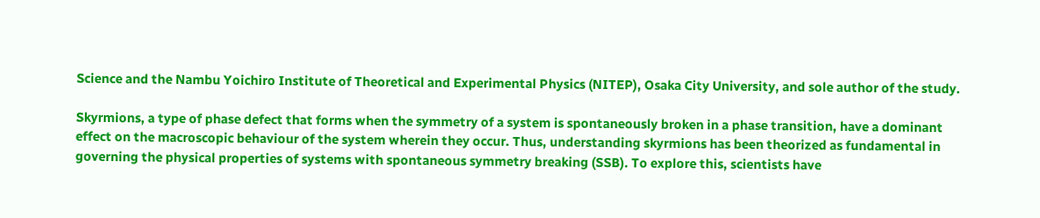Science and the Nambu Yoichiro Institute of Theoretical and Experimental Physics (NITEP), Osaka City University, and sole author of the study.

Skyrmions, a type of phase defect that forms when the symmetry of a system is spontaneously broken in a phase transition, have a dominant effect on the macroscopic behaviour of the system wherein they occur. Thus, understanding skyrmions has been theorized as fundamental in governing the physical properties of systems with spontaneous symmetry breaking (SSB). To explore this, scientists have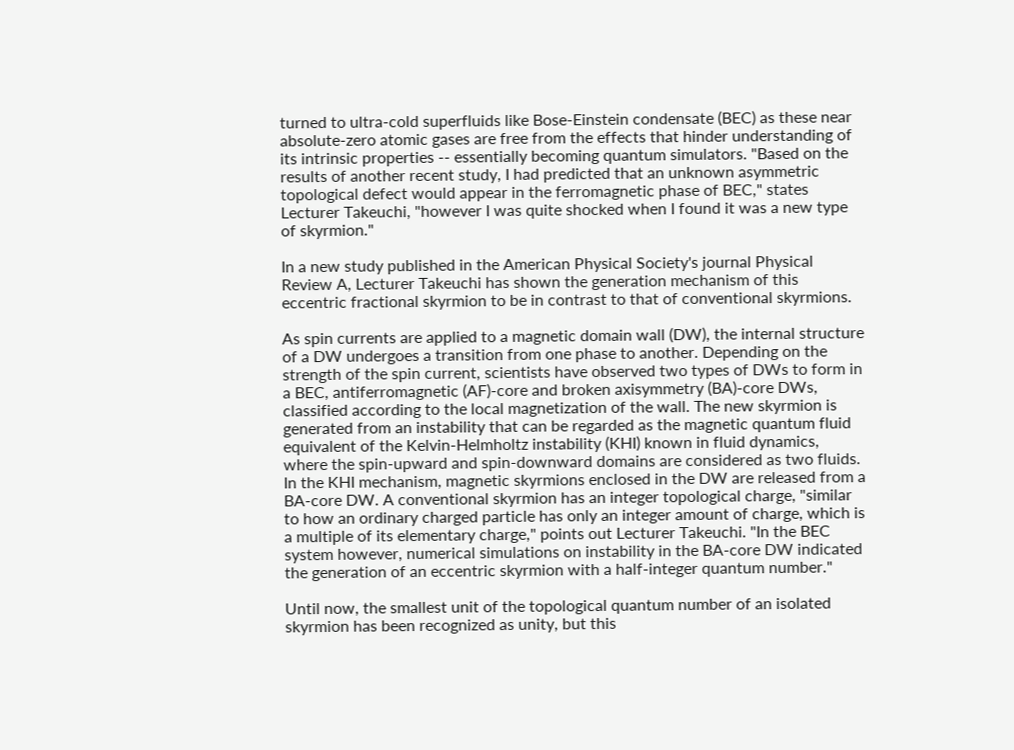turned to ultra-cold superfluids like Bose-Einstein condensate (BEC) as these near absolute-zero atomic gases are free from the effects that hinder understanding of its intrinsic properties -- essentially becoming quantum simulators. "Based on the results of another recent study, I had predicted that an unknown asymmetric topological defect would appear in the ferromagnetic phase of BEC," states Lecturer Takeuchi, "however I was quite shocked when I found it was a new type of skyrmion."

In a new study published in the American Physical Society's journal Physical Review A, Lecturer Takeuchi has shown the generation mechanism of this eccentric fractional skyrmion to be in contrast to that of conventional skyrmions.

As spin currents are applied to a magnetic domain wall (DW), the internal structure of a DW undergoes a transition from one phase to another. Depending on the strength of the spin current, scientists have observed two types of DWs to form in a BEC, antiferromagnetic (AF)-core and broken axisymmetry (BA)-core DWs, classified according to the local magnetization of the wall. The new skyrmion is generated from an instability that can be regarded as the magnetic quantum fluid equivalent of the Kelvin-Helmholtz instability (KHI) known in fluid dynamics, where the spin-upward and spin-downward domains are considered as two fluids. In the KHI mechanism, magnetic skyrmions enclosed in the DW are released from a BA-core DW. A conventional skyrmion has an integer topological charge, "similar to how an ordinary charged particle has only an integer amount of charge, which is a multiple of its elementary charge," points out Lecturer Takeuchi. "In the BEC system however, numerical simulations on instability in the BA-core DW indicated the generation of an eccentric skyrmion with a half-integer quantum number."

Until now, the smallest unit of the topological quantum number of an isolated skyrmion has been recognized as unity, but this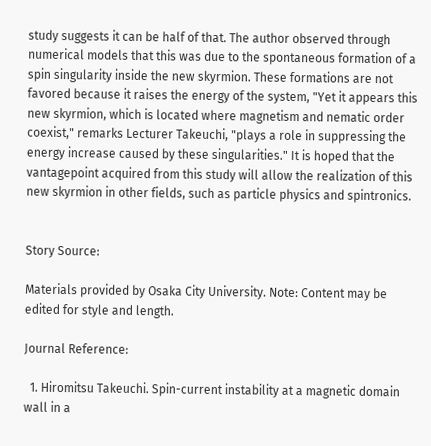study suggests it can be half of that. The author observed through numerical models that this was due to the spontaneous formation of a spin singularity inside the new skyrmion. These formations are not favored because it raises the energy of the system, "Yet it appears this new skyrmion, which is located where magnetism and nematic order coexist," remarks Lecturer Takeuchi, "plays a role in suppressing the energy increase caused by these singularities." It is hoped that the vantagepoint acquired from this study will allow the realization of this new skyrmion in other fields, such as particle physics and spintronics.


Story Source:

Materials provided by Osaka City University. Note: Content may be edited for style and length.

Journal Reference:

  1. Hiromitsu Takeuchi. Spin-current instability at a magnetic domain wall in a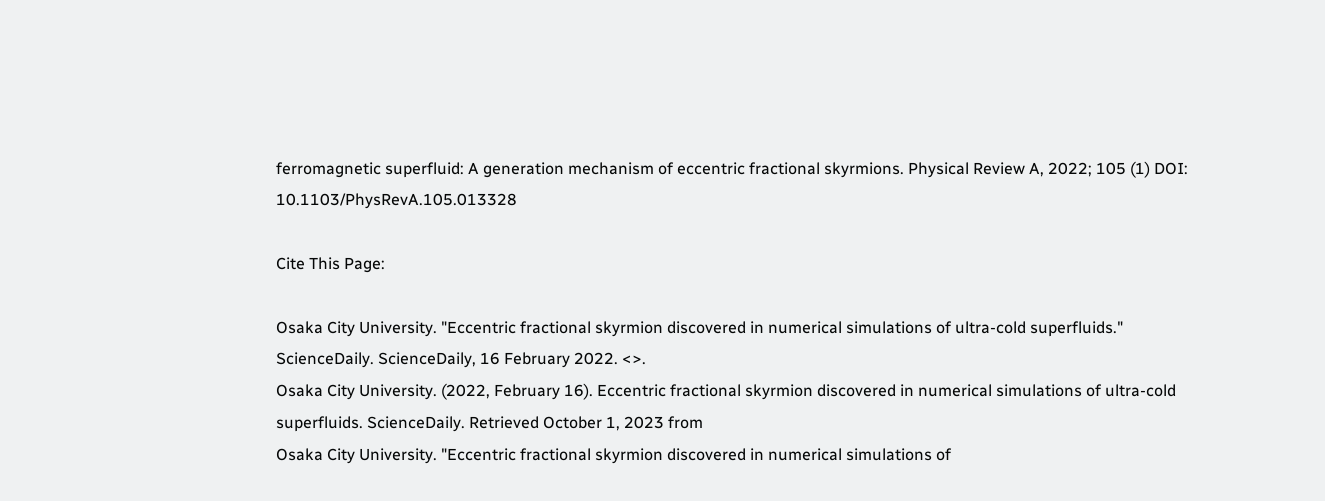ferromagnetic superfluid: A generation mechanism of eccentric fractional skyrmions. Physical Review A, 2022; 105 (1) DOI: 10.1103/PhysRevA.105.013328

Cite This Page:

Osaka City University. "Eccentric fractional skyrmion discovered in numerical simulations of ultra-cold superfluids." ScienceDaily. ScienceDaily, 16 February 2022. <>.
Osaka City University. (2022, February 16). Eccentric fractional skyrmion discovered in numerical simulations of ultra-cold superfluids. ScienceDaily. Retrieved October 1, 2023 from
Osaka City University. "Eccentric fractional skyrmion discovered in numerical simulations of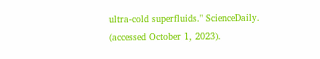ultra-cold superfluids." ScienceDaily. (accessed October 1, 2023).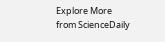Explore More
from ScienceDaily